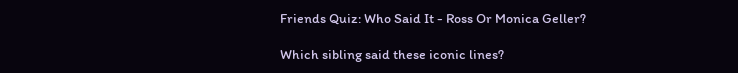Friends Quiz: Who Said It - Ross Or Monica Geller?

Which sibling said these iconic lines?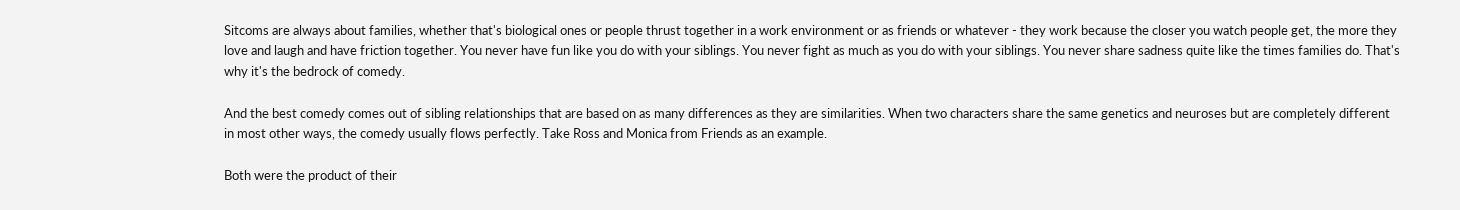Sitcoms are always about families, whether that's biological ones or people thrust together in a work environment or as friends or whatever - they work because the closer you watch people get, the more they love and laugh and have friction together. You never have fun like you do with your siblings. You never fight as much as you do with your siblings. You never share sadness quite like the times families do. That's why it's the bedrock of comedy.

And the best comedy comes out of sibling relationships that are based on as many differences as they are similarities. When two characters share the same genetics and neuroses but are completely different in most other ways, the comedy usually flows perfectly. Take Ross and Monica from Friends as an example.

Both were the product of their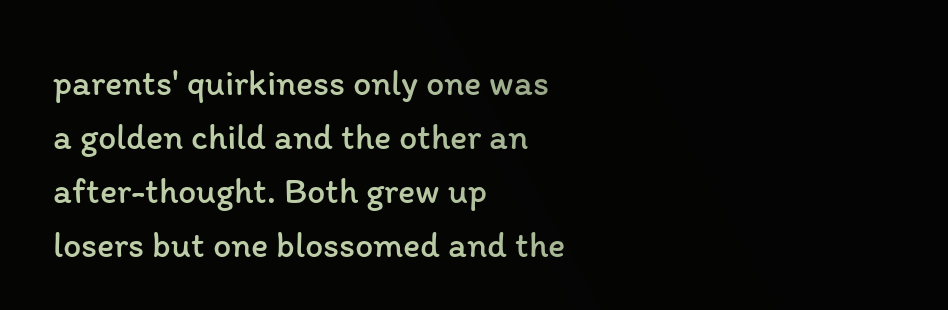parents' quirkiness only one was a golden child and the other an after-thought. Both grew up losers but one blossomed and the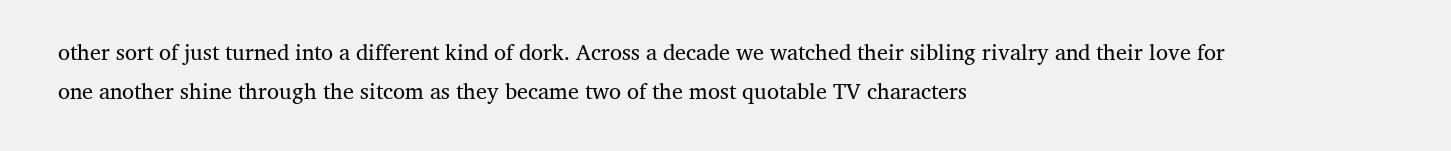other sort of just turned into a different kind of dork. Across a decade we watched their sibling rivalry and their love for one another shine through the sitcom as they became two of the most quotable TV characters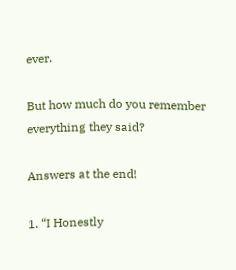ever.

But how much do you remember everything they said?

Answers at the end!

1. “I Honestly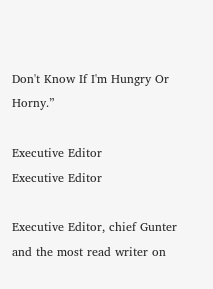Don't Know If I'm Hungry Or Horny.”

Executive Editor
Executive Editor

Executive Editor, chief Gunter and the most read writer on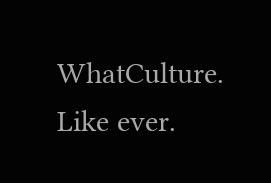WhatCulture. Like ever.